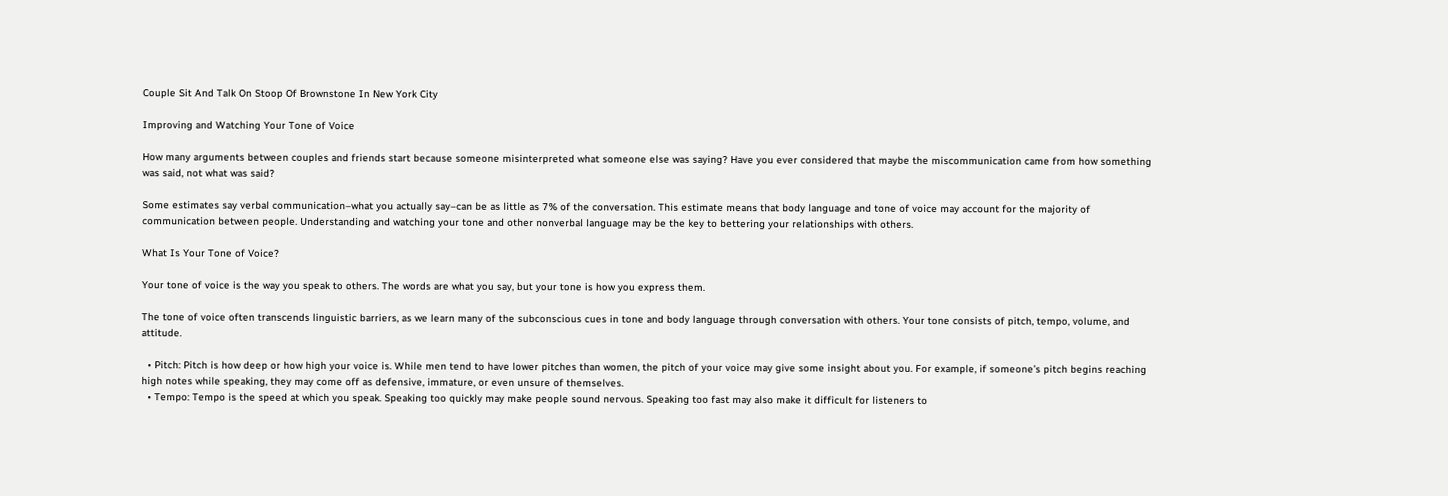Couple Sit And Talk On Stoop Of Brownstone In New York City

Improving and Watching Your Tone of Voice

How many arguments between couples and friends start because someone misinterpreted what someone else was saying? Have you ever considered that maybe the miscommunication came from how something was said, not what was said?

Some estimates say verbal communication–what you actually say–can be as little as 7% of the conversation. This estimate means that body language and tone of voice may account for the majority of communication between people. Understanding and watching your tone and other nonverbal language may be the key to bettering your relationships with others.

What Is Your Tone of Voice?

Your tone of voice is the way you speak to others. The words are what you say, but your tone is how you express them.

The tone of voice often transcends linguistic barriers, as we learn many of the subconscious cues in tone and body language through conversation with others. Your tone consists of pitch, tempo, volume, and attitude.

  • Pitch: Pitch is how deep or how high your voice is. While men tend to have lower pitches than women, the pitch of your voice may give some insight about you. For example, if someone’s pitch begins reaching high notes while speaking, they may come off as defensive, immature, or even unsure of themselves.
  • Tempo: Tempo is the speed at which you speak. Speaking too quickly may make people sound nervous. Speaking too fast may also make it difficult for listeners to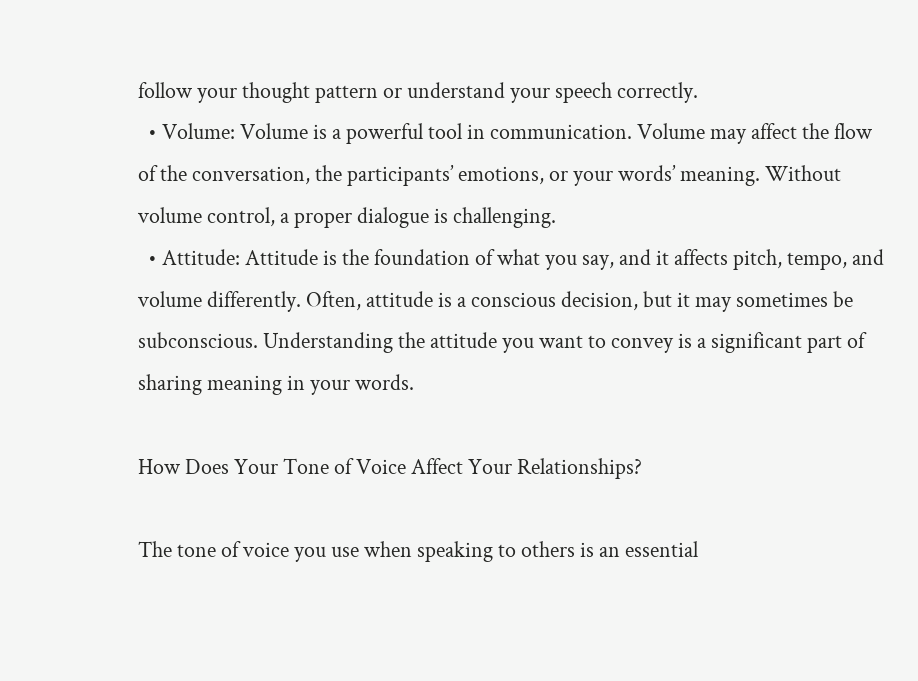follow your thought pattern or understand your speech correctly.
  • Volume: Volume is a powerful tool in communication. Volume may affect the flow of the conversation, the participants’ emotions, or your words’ meaning. Without volume control, a proper dialogue is challenging.
  • Attitude: Attitude is the foundation of what you say, and it affects pitch, tempo, and volume differently. Often, attitude is a conscious decision, but it may sometimes be subconscious. Understanding the attitude you want to convey is a significant part of sharing meaning in your words.

How Does Your Tone of Voice Affect Your Relationships?

The tone of voice you use when speaking to others is an essential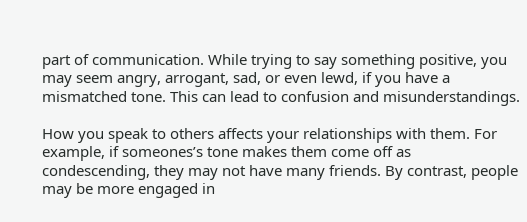part of communication. While trying to say something positive, you may seem angry, arrogant, sad, or even lewd, if you have a mismatched tone. This can lead to confusion and misunderstandings.

How you speak to others affects your relationships with them. For example, if someones’s tone makes them come off as condescending, they may not have many friends. By contrast, people may be more engaged in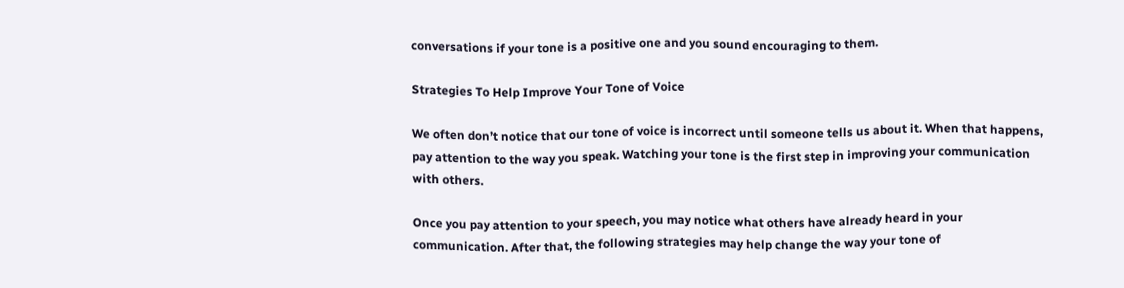conversations if your tone is a positive one and you sound encouraging to them.

Strategies To Help Improve Your Tone of Voice

We often don’t notice that our tone of voice is incorrect until someone tells us about it. When that happens, pay attention to the way you speak. Watching your tone is the first step in improving your communication with others.

Once you pay attention to your speech, you may notice what others have already heard in your communication. After that, the following strategies may help change the way your tone of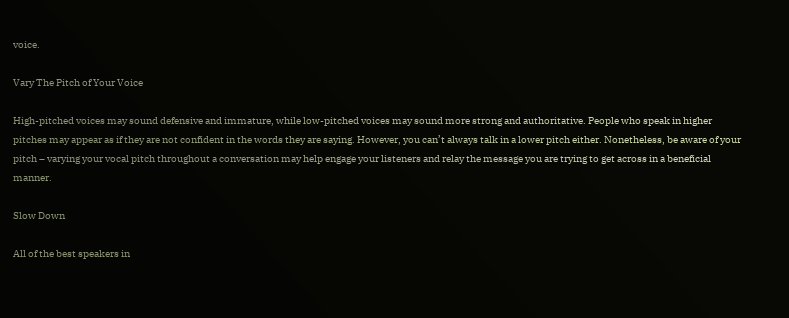voice.

Vary The Pitch of Your Voice

High-pitched voices may sound defensive and immature, while low-pitched voices may sound more strong and authoritative. People who speak in higher pitches may appear as if they are not confident in the words they are saying. However, you can’t always talk in a lower pitch either. Nonetheless, be aware of your pitch – varying your vocal pitch throughout a conversation may help engage your listeners and relay the message you are trying to get across in a beneficial manner.

Slow Down

All of the best speakers in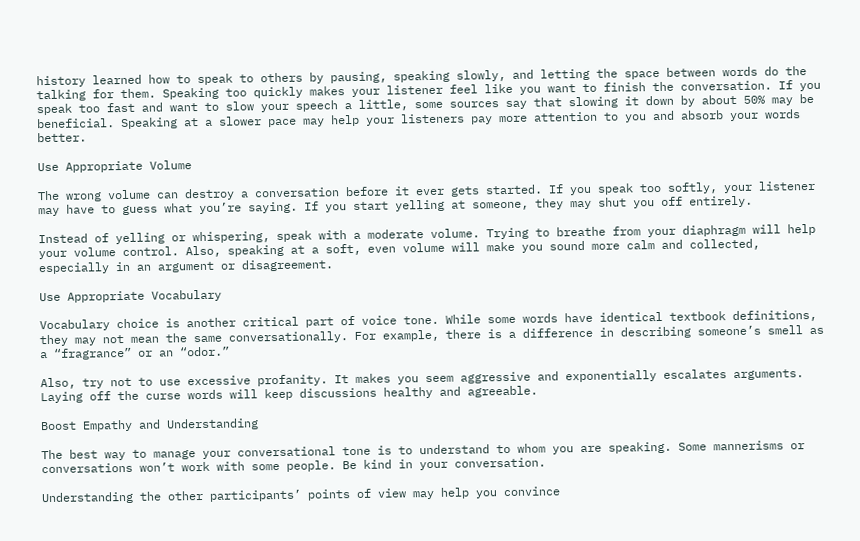history learned how to speak to others by pausing, speaking slowly, and letting the space between words do the talking for them. Speaking too quickly makes your listener feel like you want to finish the conversation. If you speak too fast and want to slow your speech a little, some sources say that slowing it down by about 50% may be beneficial. Speaking at a slower pace may help your listeners pay more attention to you and absorb your words better.

Use Appropriate Volume

The wrong volume can destroy a conversation before it ever gets started. If you speak too softly, your listener may have to guess what you’re saying. If you start yelling at someone, they may shut you off entirely.

Instead of yelling or whispering, speak with a moderate volume. Trying to breathe from your diaphragm will help your volume control. Also, speaking at a soft, even volume will make you sound more calm and collected, especially in an argument or disagreement.

Use Appropriate Vocabulary

Vocabulary choice is another critical part of voice tone. While some words have identical textbook definitions, they may not mean the same conversationally. For example, there is a difference in describing someone’s smell as a “fragrance” or an “odor.”

Also, try not to use excessive profanity. It makes you seem aggressive and exponentially escalates arguments. Laying off the curse words will keep discussions healthy and agreeable.

Boost Empathy and Understanding

The best way to manage your conversational tone is to understand to whom you are speaking. Some mannerisms or conversations won’t work with some people. Be kind in your conversation.

Understanding the other participants’ points of view may help you convince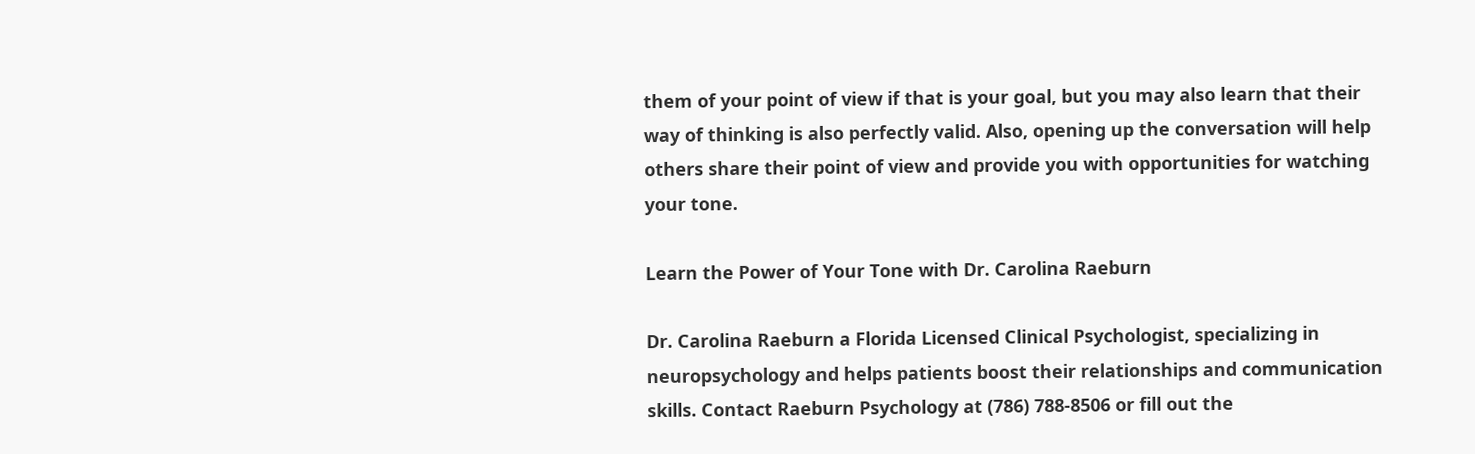them of your point of view if that is your goal, but you may also learn that their way of thinking is also perfectly valid. Also, opening up the conversation will help others share their point of view and provide you with opportunities for watching your tone.

Learn the Power of Your Tone with Dr. Carolina Raeburn

Dr. Carolina Raeburn a Florida Licensed Clinical Psychologist, specializing in neuropsychology and helps patients boost their relationships and communication skills. Contact Raeburn Psychology at (786) 788-8506 or fill out the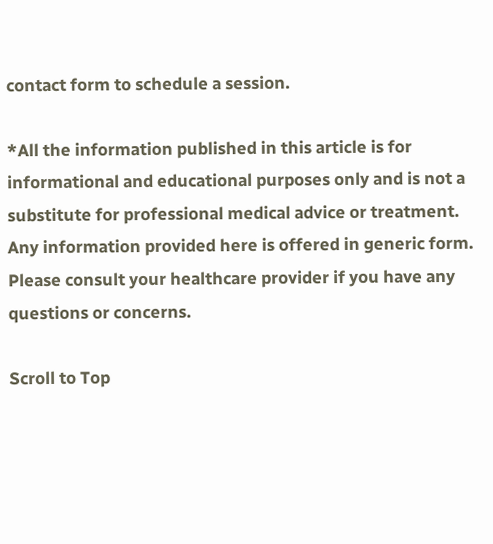contact form to schedule a session.

*All the information published in this article is for informational and educational purposes only and is not a substitute for professional medical advice or treatment. Any information provided here is offered in generic form. Please consult your healthcare provider if you have any questions or concerns.

Scroll to Top